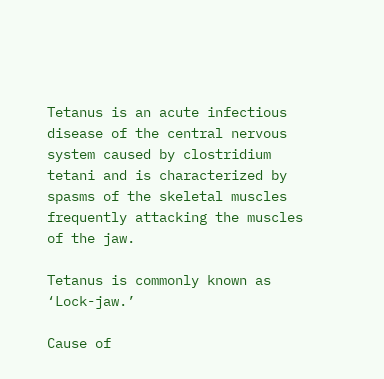Tetanus is an acute infectious disease of the central nervous system caused by clostridium tetani and is characterized by spasms of the skeletal muscles frequently attacking the muscles of the jaw.

Tetanus is commonly known as ‘Lock-jaw.’

Cause of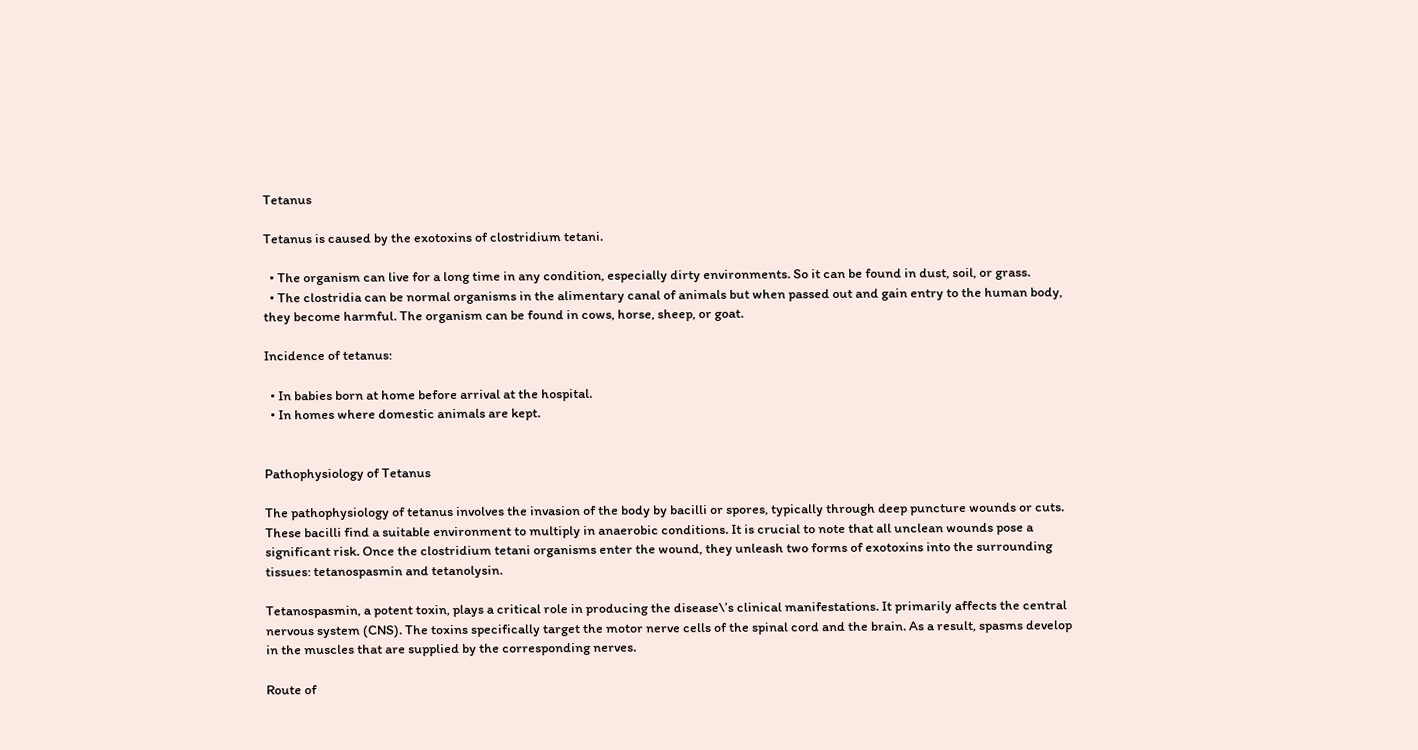Tetanus

Tetanus is caused by the exotoxins of clostridium tetani.

  • The organism can live for a long time in any condition, especially dirty environments. So it can be found in dust, soil, or grass.
  • The clostridia can be normal organisms in the alimentary canal of animals but when passed out and gain entry to the human body, they become harmful. The organism can be found in cows, horse, sheep, or goat.

Incidence of tetanus:

  • In babies born at home before arrival at the hospital.
  • In homes where domestic animals are kept.


Pathophysiology of Tetanus

The pathophysiology of tetanus involves the invasion of the body by bacilli or spores, typically through deep puncture wounds or cuts. These bacilli find a suitable environment to multiply in anaerobic conditions. It is crucial to note that all unclean wounds pose a significant risk. Once the clostridium tetani organisms enter the wound, they unleash two forms of exotoxins into the surrounding tissues: tetanospasmin and tetanolysin.

Tetanospasmin, a potent toxin, plays a critical role in producing the disease\’s clinical manifestations. It primarily affects the central nervous system (CNS). The toxins specifically target the motor nerve cells of the spinal cord and the brain. As a result, spasms develop in the muscles that are supplied by the corresponding nerves.

Route of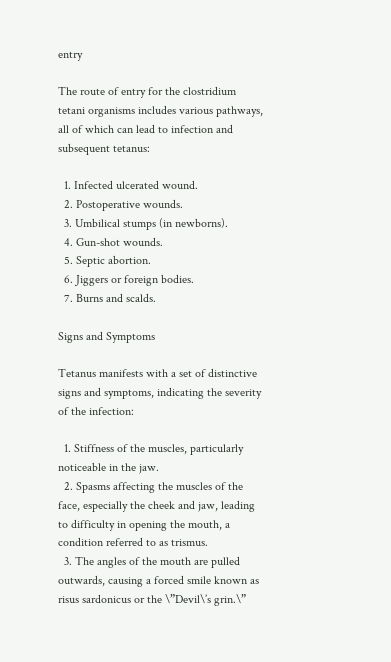entry

The route of entry for the clostridium tetani organisms includes various pathways, all of which can lead to infection and subsequent tetanus:

  1. Infected ulcerated wound.
  2. Postoperative wounds.
  3. Umbilical stumps (in newborns).
  4. Gun-shot wounds.
  5. Septic abortion.
  6. Jiggers or foreign bodies.
  7. Burns and scalds.

Signs and Symptoms

Tetanus manifests with a set of distinctive signs and symptoms, indicating the severity of the infection:

  1. Stiffness of the muscles, particularly noticeable in the jaw.
  2. Spasms affecting the muscles of the face, especially the cheek and jaw, leading to difficulty in opening the mouth, a condition referred to as trismus.
  3. The angles of the mouth are pulled outwards, causing a forced smile known as risus sardonicus or the \”Devil\’s grin.\”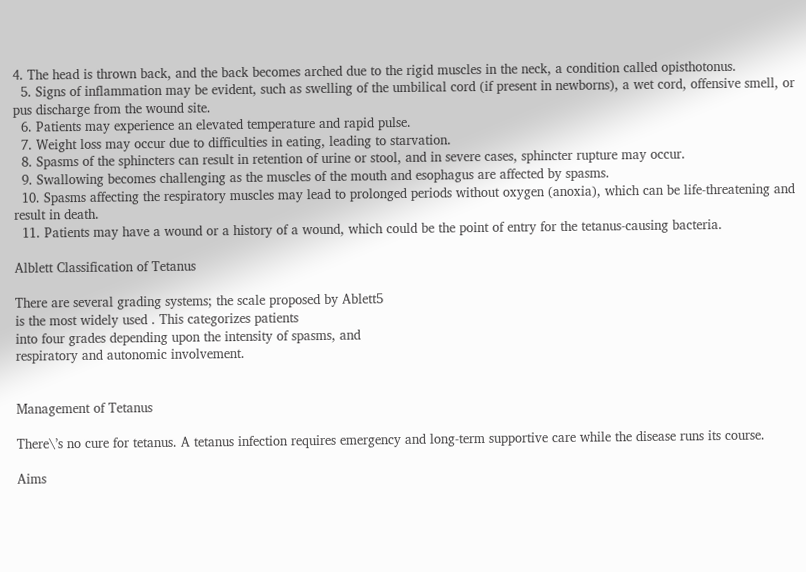4. The head is thrown back, and the back becomes arched due to the rigid muscles in the neck, a condition called opisthotonus.
  5. Signs of inflammation may be evident, such as swelling of the umbilical cord (if present in newborns), a wet cord, offensive smell, or pus discharge from the wound site.
  6. Patients may experience an elevated temperature and rapid pulse.
  7. Weight loss may occur due to difficulties in eating, leading to starvation.
  8. Spasms of the sphincters can result in retention of urine or stool, and in severe cases, sphincter rupture may occur.
  9. Swallowing becomes challenging as the muscles of the mouth and esophagus are affected by spasms.
  10. Spasms affecting the respiratory muscles may lead to prolonged periods without oxygen (anoxia), which can be life-threatening and result in death.
  11. Patients may have a wound or a history of a wound, which could be the point of entry for the tetanus-causing bacteria.

Alblett Classification of Tetanus

There are several grading systems; the scale proposed by Ablett5
is the most widely used . This categorizes patients
into four grades depending upon the intensity of spasms, and
respiratory and autonomic involvement.


Management of Tetanus

There\’s no cure for tetanus. A tetanus infection requires emergency and long-term supportive care while the disease runs its course.

Aims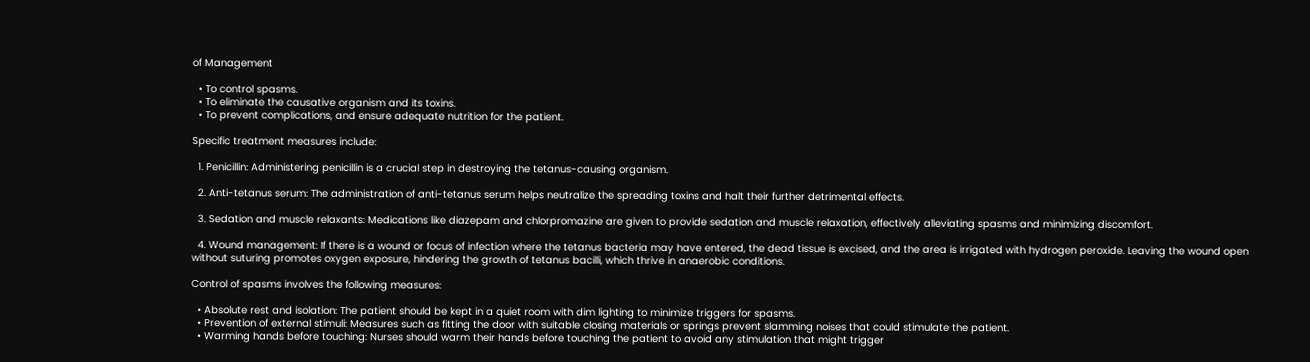of Management

  • To control spasms.
  • To eliminate the causative organism and its toxins.
  • To prevent complications, and ensure adequate nutrition for the patient.

Specific treatment measures include:

  1. Penicillin: Administering penicillin is a crucial step in destroying the tetanus-causing organism.

  2. Anti-tetanus serum: The administration of anti-tetanus serum helps neutralize the spreading toxins and halt their further detrimental effects.

  3. Sedation and muscle relaxants: Medications like diazepam and chlorpromazine are given to provide sedation and muscle relaxation, effectively alleviating spasms and minimizing discomfort.

  4. Wound management: If there is a wound or focus of infection where the tetanus bacteria may have entered, the dead tissue is excised, and the area is irrigated with hydrogen peroxide. Leaving the wound open without suturing promotes oxygen exposure, hindering the growth of tetanus bacilli, which thrive in anaerobic conditions.

Control of spasms involves the following measures:

  • Absolute rest and isolation: The patient should be kept in a quiet room with dim lighting to minimize triggers for spasms.
  • Prevention of external stimuli: Measures such as fitting the door with suitable closing materials or springs prevent slamming noises that could stimulate the patient.
  • Warming hands before touching: Nurses should warm their hands before touching the patient to avoid any stimulation that might trigger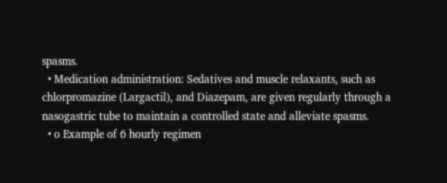spasms.
  • Medication administration: Sedatives and muscle relaxants, such as chlorpromazine (Largactil), and Diazepam, are given regularly through a nasogastric tube to maintain a controlled state and alleviate spasms.
  • o Example of 6 hourly regimen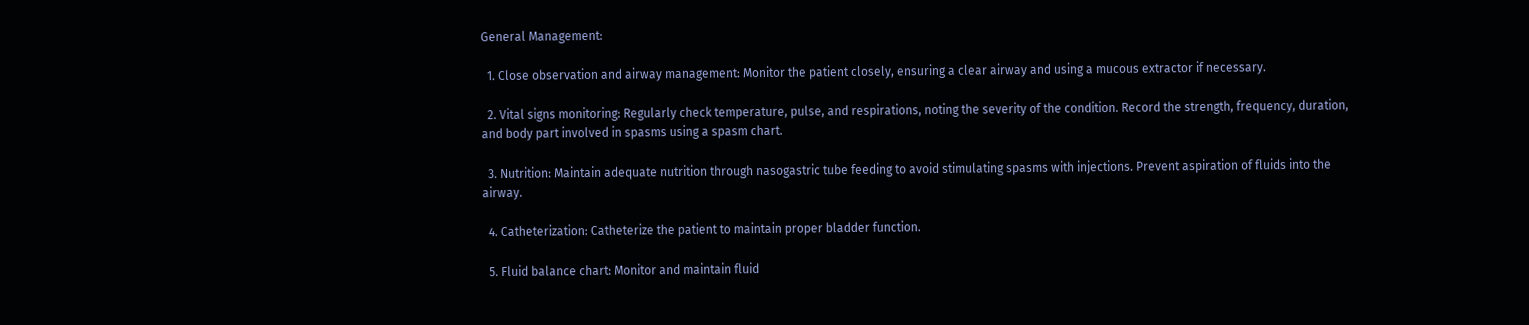General Management:

  1. Close observation and airway management: Monitor the patient closely, ensuring a clear airway and using a mucous extractor if necessary.

  2. Vital signs monitoring: Regularly check temperature, pulse, and respirations, noting the severity of the condition. Record the strength, frequency, duration, and body part involved in spasms using a spasm chart.

  3. Nutrition: Maintain adequate nutrition through nasogastric tube feeding to avoid stimulating spasms with injections. Prevent aspiration of fluids into the airway.

  4. Catheterization: Catheterize the patient to maintain proper bladder function.

  5. Fluid balance chart: Monitor and maintain fluid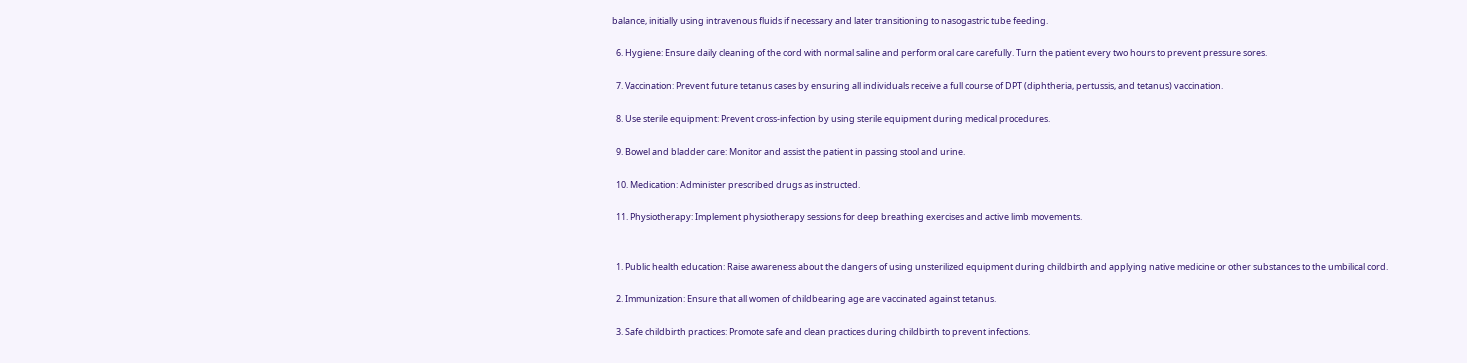balance, initially using intravenous fluids if necessary and later transitioning to nasogastric tube feeding.

  6. Hygiene: Ensure daily cleaning of the cord with normal saline and perform oral care carefully. Turn the patient every two hours to prevent pressure sores.

  7. Vaccination: Prevent future tetanus cases by ensuring all individuals receive a full course of DPT (diphtheria, pertussis, and tetanus) vaccination.

  8. Use sterile equipment: Prevent cross-infection by using sterile equipment during medical procedures.

  9. Bowel and bladder care: Monitor and assist the patient in passing stool and urine.

  10. Medication: Administer prescribed drugs as instructed.

  11. Physiotherapy: Implement physiotherapy sessions for deep breathing exercises and active limb movements.


  1. Public health education: Raise awareness about the dangers of using unsterilized equipment during childbirth and applying native medicine or other substances to the umbilical cord.

  2. Immunization: Ensure that all women of childbearing age are vaccinated against tetanus.

  3. Safe childbirth practices: Promote safe and clean practices during childbirth to prevent infections.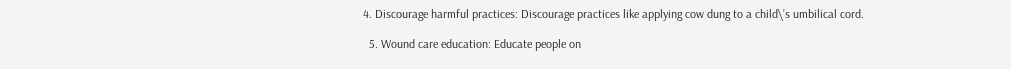4. Discourage harmful practices: Discourage practices like applying cow dung to a child\’s umbilical cord.

  5. Wound care education: Educate people on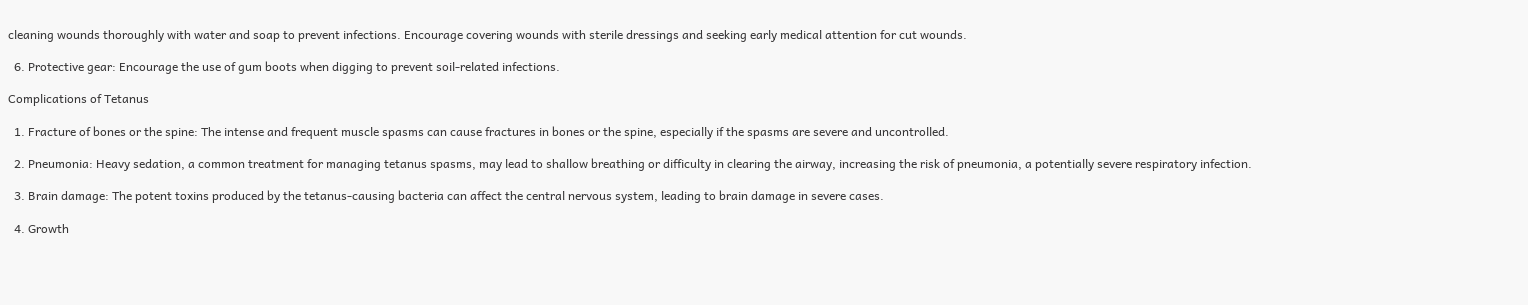cleaning wounds thoroughly with water and soap to prevent infections. Encourage covering wounds with sterile dressings and seeking early medical attention for cut wounds.

  6. Protective gear: Encourage the use of gum boots when digging to prevent soil-related infections.

Complications of Tetanus

  1. Fracture of bones or the spine: The intense and frequent muscle spasms can cause fractures in bones or the spine, especially if the spasms are severe and uncontrolled.

  2. Pneumonia: Heavy sedation, a common treatment for managing tetanus spasms, may lead to shallow breathing or difficulty in clearing the airway, increasing the risk of pneumonia, a potentially severe respiratory infection.

  3. Brain damage: The potent toxins produced by the tetanus-causing bacteria can affect the central nervous system, leading to brain damage in severe cases.

  4. Growth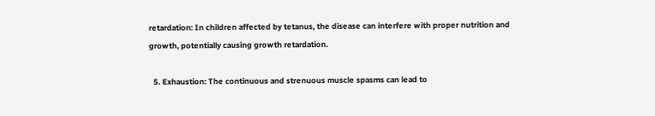retardation: In children affected by tetanus, the disease can interfere with proper nutrition and growth, potentially causing growth retardation.

  5. Exhaustion: The continuous and strenuous muscle spasms can lead to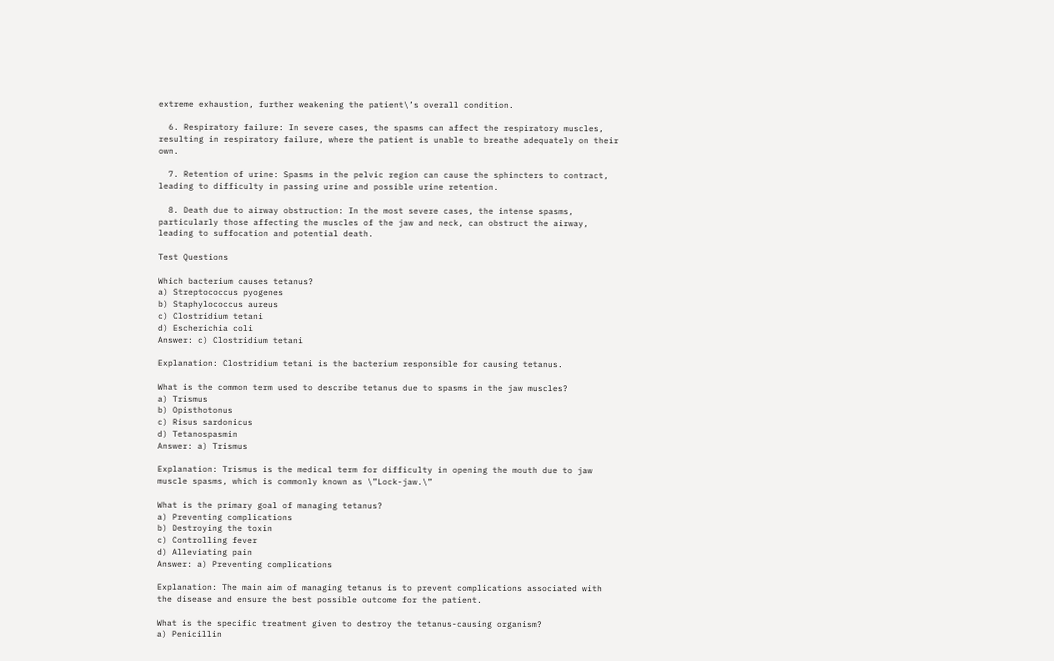extreme exhaustion, further weakening the patient\’s overall condition.

  6. Respiratory failure: In severe cases, the spasms can affect the respiratory muscles, resulting in respiratory failure, where the patient is unable to breathe adequately on their own.

  7. Retention of urine: Spasms in the pelvic region can cause the sphincters to contract, leading to difficulty in passing urine and possible urine retention.

  8. Death due to airway obstruction: In the most severe cases, the intense spasms, particularly those affecting the muscles of the jaw and neck, can obstruct the airway, leading to suffocation and potential death.

Test Questions

Which bacterium causes tetanus?
a) Streptococcus pyogenes
b) Staphylococcus aureus
c) Clostridium tetani
d) Escherichia coli
Answer: c) Clostridium tetani

Explanation: Clostridium tetani is the bacterium responsible for causing tetanus.

What is the common term used to describe tetanus due to spasms in the jaw muscles?
a) Trismus
b) Opisthotonus
c) Risus sardonicus
d) Tetanospasmin
Answer: a) Trismus

Explanation: Trismus is the medical term for difficulty in opening the mouth due to jaw muscle spasms, which is commonly known as \”Lock-jaw.\”

What is the primary goal of managing tetanus?
a) Preventing complications
b) Destroying the toxin
c) Controlling fever
d) Alleviating pain
Answer: a) Preventing complications

Explanation: The main aim of managing tetanus is to prevent complications associated with the disease and ensure the best possible outcome for the patient.

What is the specific treatment given to destroy the tetanus-causing organism?
a) Penicillin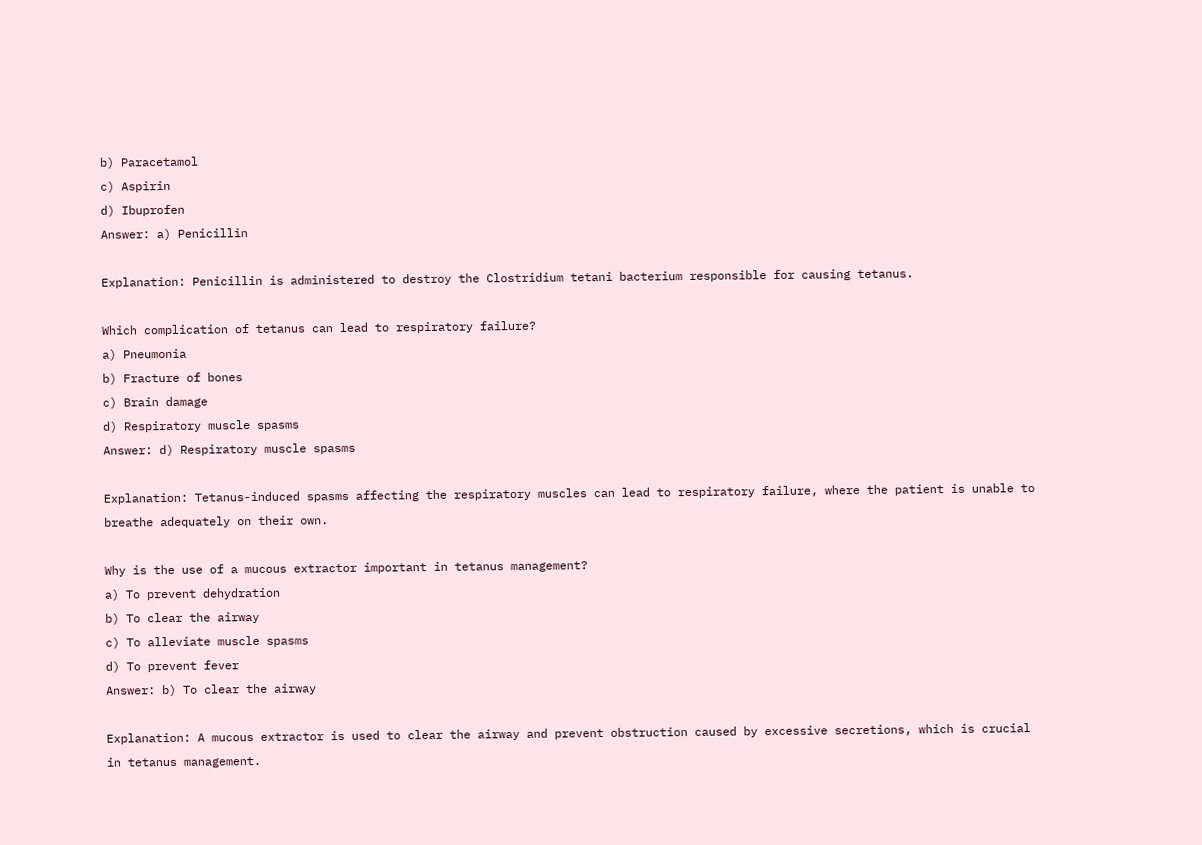b) Paracetamol
c) Aspirin
d) Ibuprofen
Answer: a) Penicillin

Explanation: Penicillin is administered to destroy the Clostridium tetani bacterium responsible for causing tetanus.

Which complication of tetanus can lead to respiratory failure?
a) Pneumonia
b) Fracture of bones
c) Brain damage
d) Respiratory muscle spasms
Answer: d) Respiratory muscle spasms

Explanation: Tetanus-induced spasms affecting the respiratory muscles can lead to respiratory failure, where the patient is unable to breathe adequately on their own.

Why is the use of a mucous extractor important in tetanus management?
a) To prevent dehydration
b) To clear the airway
c) To alleviate muscle spasms
d) To prevent fever
Answer: b) To clear the airway

Explanation: A mucous extractor is used to clear the airway and prevent obstruction caused by excessive secretions, which is crucial in tetanus management.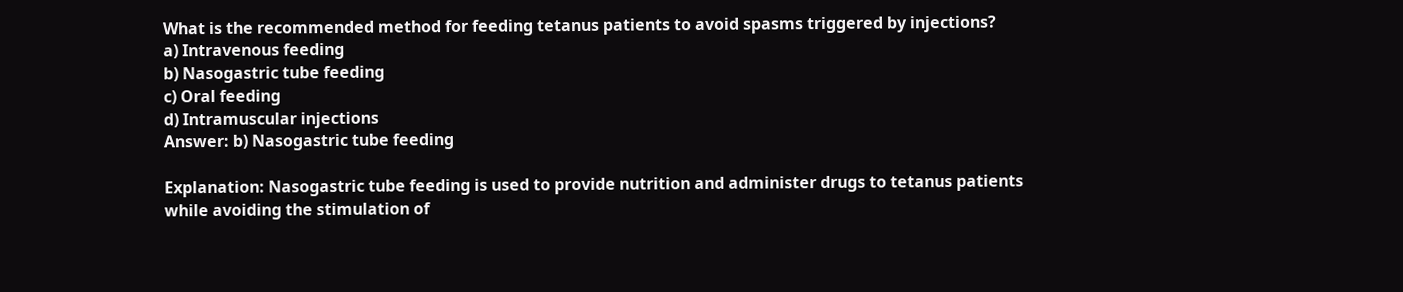What is the recommended method for feeding tetanus patients to avoid spasms triggered by injections?
a) Intravenous feeding
b) Nasogastric tube feeding
c) Oral feeding
d) Intramuscular injections
Answer: b) Nasogastric tube feeding

Explanation: Nasogastric tube feeding is used to provide nutrition and administer drugs to tetanus patients while avoiding the stimulation of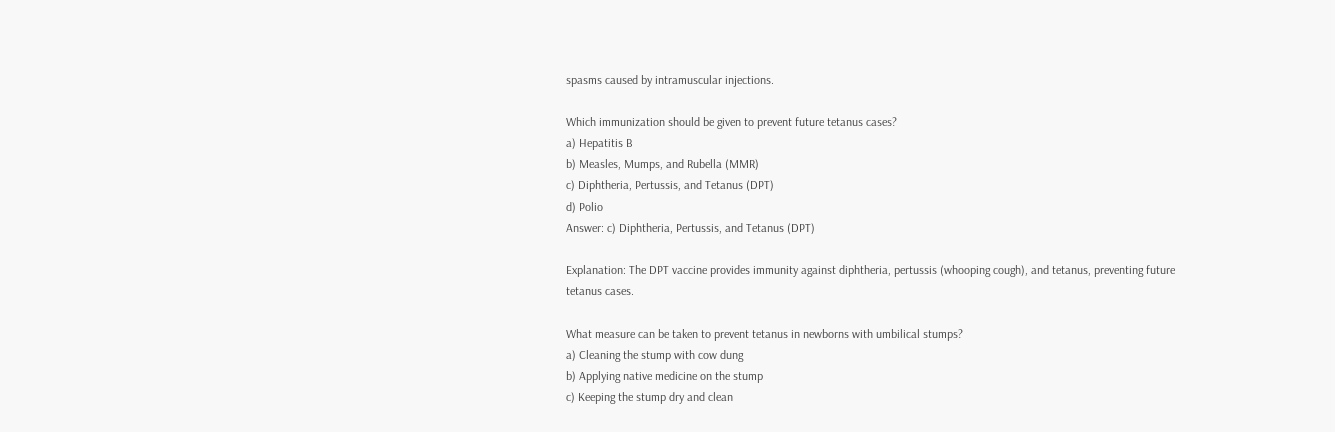spasms caused by intramuscular injections.

Which immunization should be given to prevent future tetanus cases?
a) Hepatitis B
b) Measles, Mumps, and Rubella (MMR)
c) Diphtheria, Pertussis, and Tetanus (DPT)
d) Polio
Answer: c) Diphtheria, Pertussis, and Tetanus (DPT)

Explanation: The DPT vaccine provides immunity against diphtheria, pertussis (whooping cough), and tetanus, preventing future tetanus cases.

What measure can be taken to prevent tetanus in newborns with umbilical stumps?
a) Cleaning the stump with cow dung
b) Applying native medicine on the stump
c) Keeping the stump dry and clean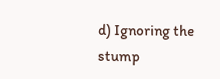d) Ignoring the stump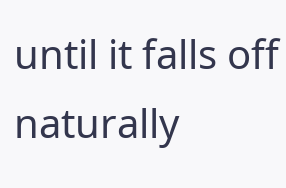until it falls off naturally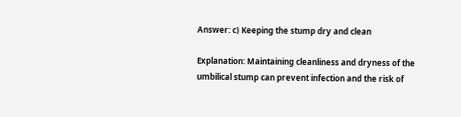Answer: c) Keeping the stump dry and clean

Explanation: Maintaining cleanliness and dryness of the umbilical stump can prevent infection and the risk of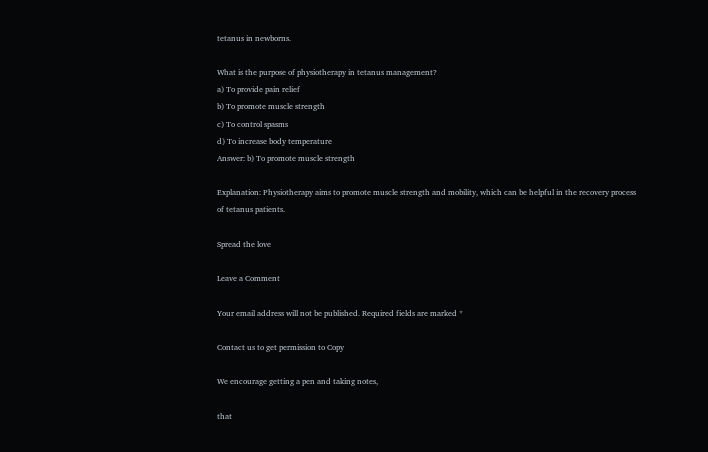tetanus in newborns.

What is the purpose of physiotherapy in tetanus management?
a) To provide pain relief
b) To promote muscle strength
c) To control spasms
d) To increase body temperature
Answer: b) To promote muscle strength

Explanation: Physiotherapy aims to promote muscle strength and mobility, which can be helpful in the recovery process of tetanus patients.

Spread the love

Leave a Comment

Your email address will not be published. Required fields are marked *

Contact us to get permission to Copy

We encourage getting a pen and taking notes,

that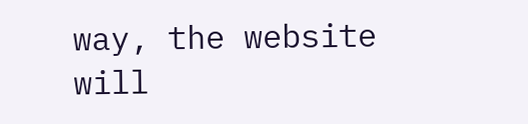way, the website will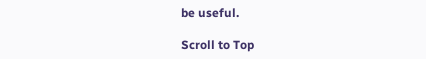be useful.

Scroll to Top